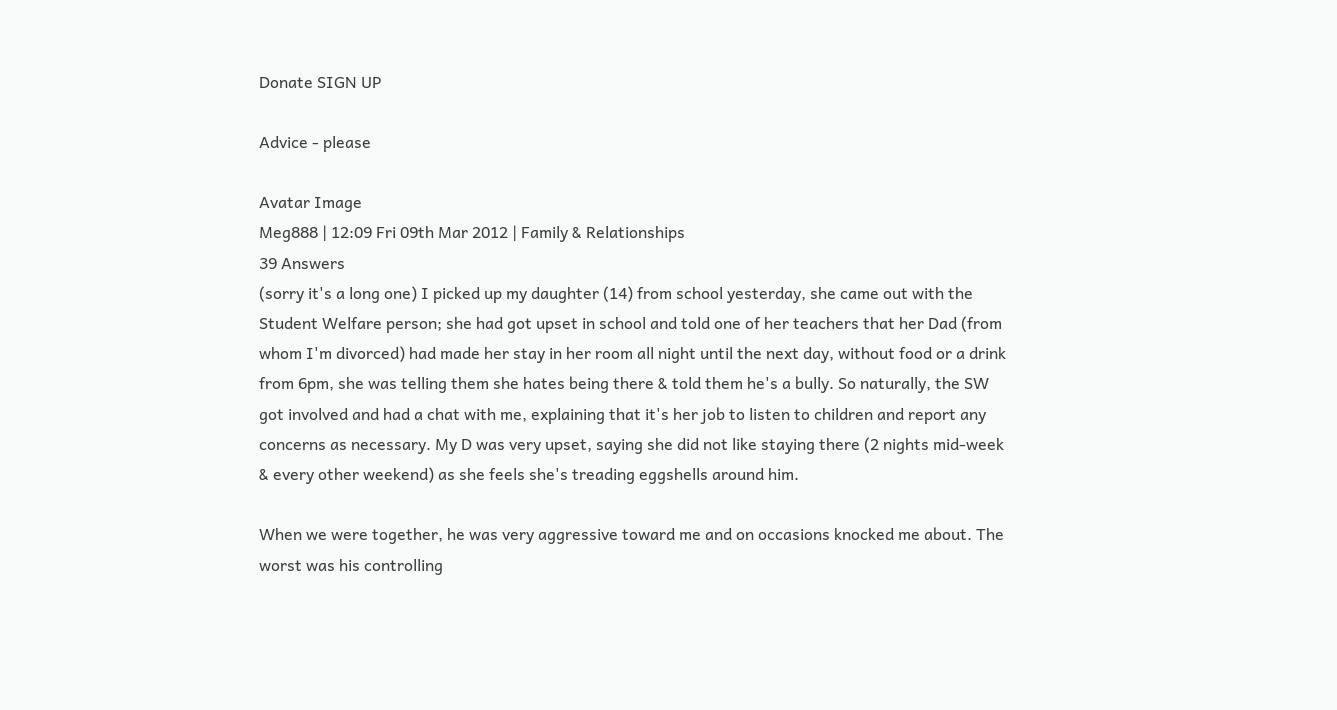Donate SIGN UP

Advice - please

Avatar Image
Meg888 | 12:09 Fri 09th Mar 2012 | Family & Relationships
39 Answers
(sorry it's a long one) I picked up my daughter (14) from school yesterday, she came out with the Student Welfare person; she had got upset in school and told one of her teachers that her Dad (from whom I'm divorced) had made her stay in her room all night until the next day, without food or a drink from 6pm, she was telling them she hates being there & told them he's a bully. So naturally, the SW got involved and had a chat with me, explaining that it's her job to listen to children and report any concerns as necessary. My D was very upset, saying she did not like staying there (2 nights mid-week & every other weekend) as she feels she's treading eggshells around him.

When we were together, he was very aggressive toward me and on occasions knocked me about. The worst was his controlling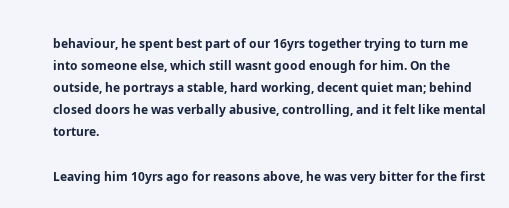behaviour, he spent best part of our 16yrs together trying to turn me into someone else, which still wasnt good enough for him. On the outside, he portrays a stable, hard working, decent quiet man; behind closed doors he was verbally abusive, controlling, and it felt like mental torture.

Leaving him 10yrs ago for reasons above, he was very bitter for the first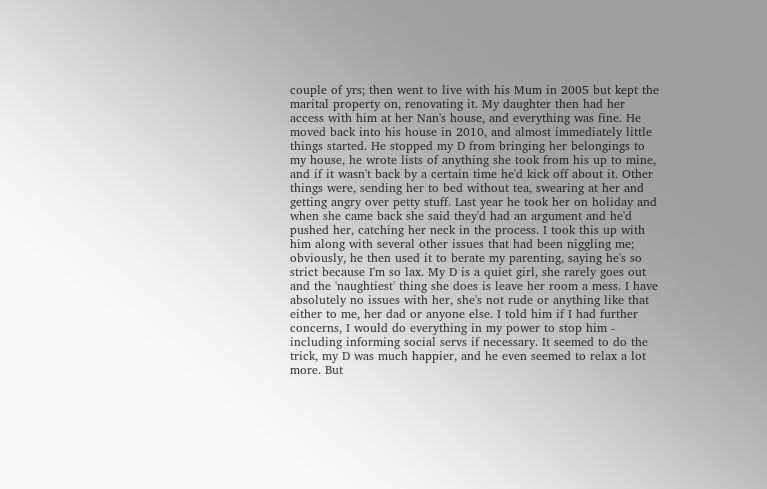couple of yrs; then went to live with his Mum in 2005 but kept the marital property on, renovating it. My daughter then had her access with him at her Nan's house, and everything was fine. He moved back into his house in 2010, and almost immediately little things started. He stopped my D from bringing her belongings to my house, he wrote lists of anything she took from his up to mine, and if it wasn't back by a certain time he'd kick off about it. Other things were, sending her to bed without tea, swearing at her and getting angry over petty stuff. Last year he took her on holiday and when she came back she said they'd had an argument and he'd pushed her, catching her neck in the process. I took this up with him along with several other issues that had been niggling me; obviously, he then used it to berate my parenting, saying he's so strict because I'm so lax. My D is a quiet girl, she rarely goes out and the 'naughtiest' thing she does is leave her room a mess. I have absolutely no issues with her, she's not rude or anything like that either to me, her dad or anyone else. I told him if I had further concerns, I would do everything in my power to stop him - including informing social servs if necessary. It seemed to do the trick, my D was much happier, and he even seemed to relax a lot more. But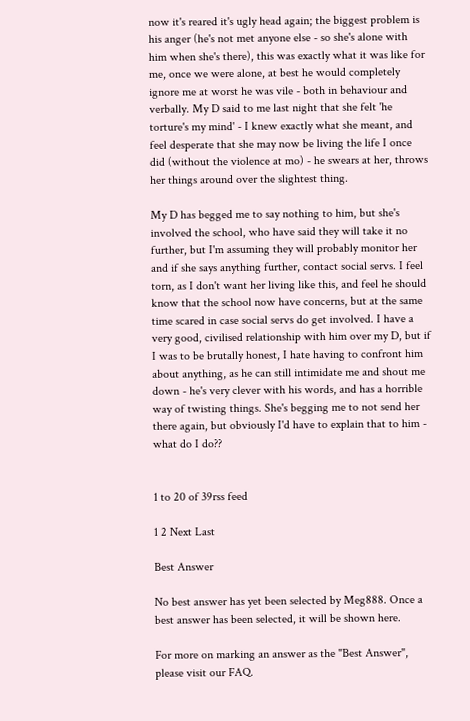now it's reared it's ugly head again; the biggest problem is his anger (he's not met anyone else - so she's alone with him when she's there), this was exactly what it was like for me, once we were alone, at best he would completely ignore me at worst he was vile - both in behaviour and verbally. My D said to me last night that she felt 'he torture's my mind' - I knew exactly what she meant, and feel desperate that she may now be living the life I once did (without the violence at mo) - he swears at her, throws her things around over the slightest thing.

My D has begged me to say nothing to him, but she's involved the school, who have said they will take it no further, but I'm assuming they will probably monitor her and if she says anything further, contact social servs. I feel torn, as I don't want her living like this, and feel he should know that the school now have concerns, but at the same time scared in case social servs do get involved. I have a very good, civilised relationship with him over my D, but if I was to be brutally honest, I hate having to confront him about anything, as he can still intimidate me and shout me down - he's very clever with his words, and has a horrible way of twisting things. She's begging me to not send her there again, but obviously I'd have to explain that to him - what do I do??


1 to 20 of 39rss feed

1 2 Next Last

Best Answer

No best answer has yet been selected by Meg888. Once a best answer has been selected, it will be shown here.

For more on marking an answer as the "Best Answer", please visit our FAQ.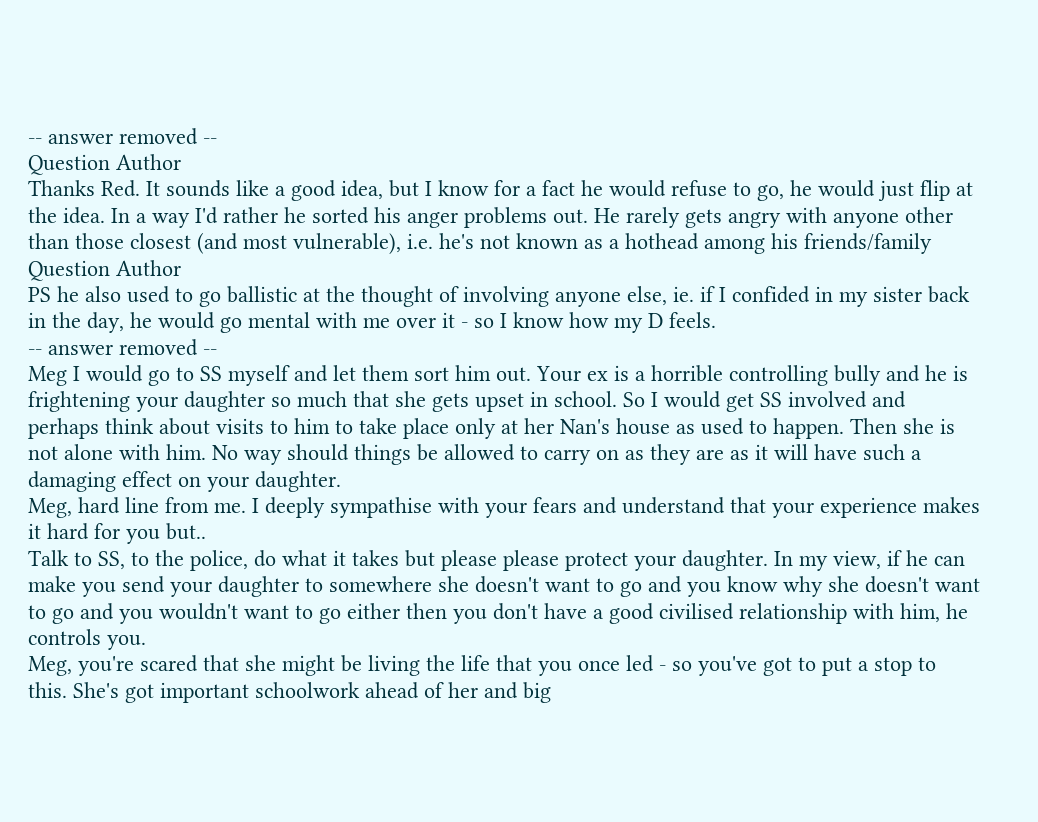-- answer removed --
Question Author
Thanks Red. It sounds like a good idea, but I know for a fact he would refuse to go, he would just flip at the idea. In a way I'd rather he sorted his anger problems out. He rarely gets angry with anyone other than those closest (and most vulnerable), i.e. he's not known as a hothead among his friends/family
Question Author
PS he also used to go ballistic at the thought of involving anyone else, ie. if I confided in my sister back in the day, he would go mental with me over it - so I know how my D feels.
-- answer removed --
Meg I would go to SS myself and let them sort him out. Your ex is a horrible controlling bully and he is frightening your daughter so much that she gets upset in school. So I would get SS involved and perhaps think about visits to him to take place only at her Nan's house as used to happen. Then she is not alone with him. No way should things be allowed to carry on as they are as it will have such a damaging effect on your daughter.
Meg, hard line from me. I deeply sympathise with your fears and understand that your experience makes it hard for you but..
Talk to SS, to the police, do what it takes but please please protect your daughter. In my view, if he can make you send your daughter to somewhere she doesn't want to go and you know why she doesn't want to go and you wouldn't want to go either then you don't have a good civilised relationship with him, he controls you.
Meg, you're scared that she might be living the life that you once led - so you've got to put a stop to this. She's got important schoolwork ahead of her and big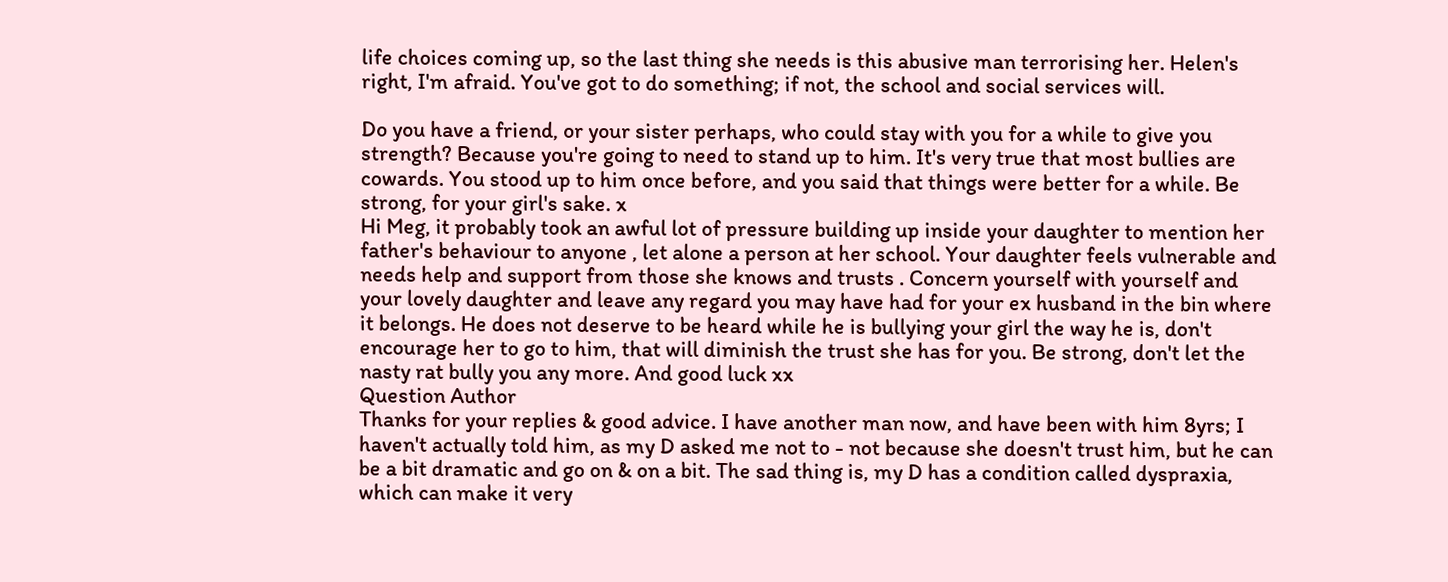life choices coming up, so the last thing she needs is this abusive man terrorising her. Helen's right, I'm afraid. You've got to do something; if not, the school and social services will.

Do you have a friend, or your sister perhaps, who could stay with you for a while to give you strength? Because you're going to need to stand up to him. It's very true that most bullies are cowards. You stood up to him once before, and you said that things were better for a while. Be strong, for your girl's sake. x
Hi Meg, it probably took an awful lot of pressure building up inside your daughter to mention her father's behaviour to anyone , let alone a person at her school. Your daughter feels vulnerable and needs help and support from those she knows and trusts . Concern yourself with yourself and your lovely daughter and leave any regard you may have had for your ex husband in the bin where it belongs. He does not deserve to be heard while he is bullying your girl the way he is, don't encourage her to go to him, that will diminish the trust she has for you. Be strong, don't let the nasty rat bully you any more. And good luck xx
Question Author
Thanks for your replies & good advice. I have another man now, and have been with him 8yrs; I haven't actually told him, as my D asked me not to - not because she doesn't trust him, but he can be a bit dramatic and go on & on a bit. The sad thing is, my D has a condition called dyspraxia, which can make it very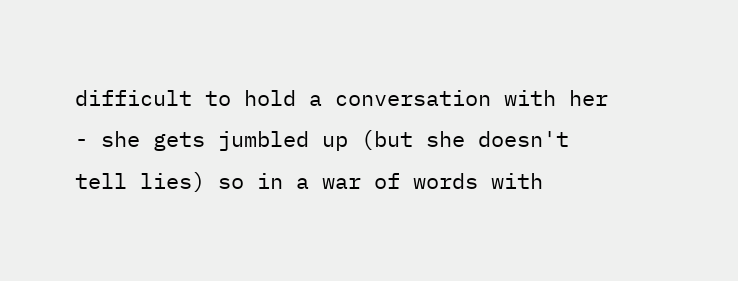difficult to hold a conversation with her - she gets jumbled up (but she doesn't tell lies) so in a war of words with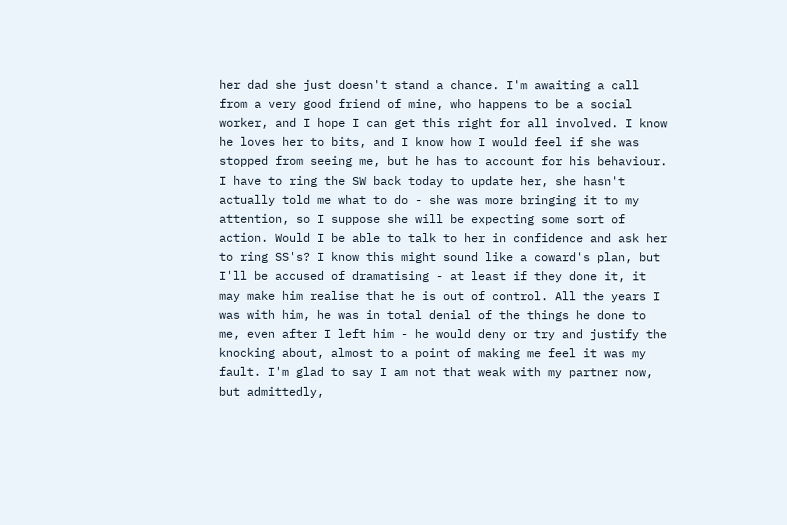her dad she just doesn't stand a chance. I'm awaiting a call from a very good friend of mine, who happens to be a social worker, and I hope I can get this right for all involved. I know he loves her to bits, and I know how I would feel if she was stopped from seeing me, but he has to account for his behaviour. I have to ring the SW back today to update her, she hasn't actually told me what to do - she was more bringing it to my attention, so I suppose she will be expecting some sort of action. Would I be able to talk to her in confidence and ask her to ring SS's? I know this might sound like a coward's plan, but I'll be accused of dramatising - at least if they done it, it may make him realise that he is out of control. All the years I was with him, he was in total denial of the things he done to me, even after I left him - he would deny or try and justify the knocking about, almost to a point of making me feel it was my fault. I'm glad to say I am not that weak with my partner now, but admittedly,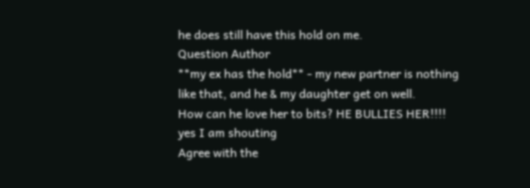he does still have this hold on me.
Question Author
**my ex has the hold** - my new partner is nothing like that, and he & my daughter get on well.
How can he love her to bits? HE BULLIES HER!!!!
yes I am shouting
Agree with the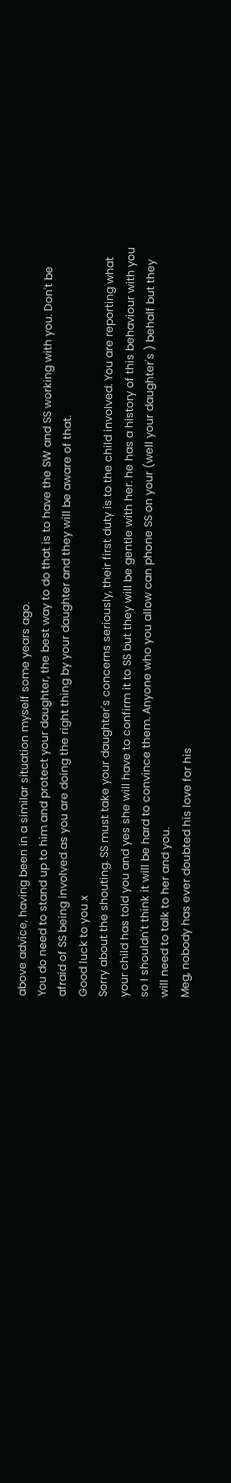above advice, having been in a similar situation myself some years ago.
You do need to stand up to him and protect your daughter, the best way to do that is to have the SW and SS working with you. Don't be afraid of SS being involved as you are doing the right thing by your daughter and they will be aware of that.
Good luck to you x
Sorry about the shouting. SS must take your daughter's concerns seriously, their first duty is to the child involved. You are reporting what your child has told you and yes she will have to confirm it to SS but they will be gentle with her. he has a history of this behaviour with you so I shouldn't think it will be hard to convince them. Anyone who you allow can phone SS on your (well your daughter's ) behalf but they will need to talk to her and you.
Meg, nobody has ever doubted his love for his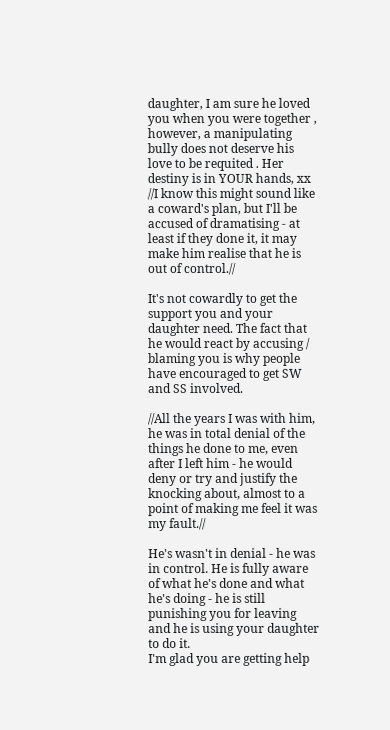daughter, I am sure he loved you when you were together , however, a manipulating bully does not deserve his love to be requited . Her destiny is in YOUR hands, xx
//I know this might sound like a coward's plan, but I'll be accused of dramatising - at least if they done it, it may make him realise that he is out of control.//

It's not cowardly to get the support you and your daughter need. The fact that he would react by accusing / blaming you is why people have encouraged to get SW and SS involved.

//All the years I was with him, he was in total denial of the things he done to me, even after I left him - he would deny or try and justify the knocking about, almost to a point of making me feel it was my fault.//

He's wasn't in denial - he was in control. He is fully aware of what he's done and what he's doing - he is still punishing you for leaving and he is using your daughter to do it.
I'm glad you are getting help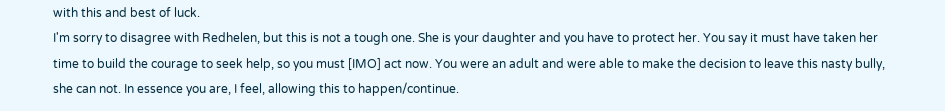with this and best of luck.
I'm sorry to disagree with Redhelen, but this is not a tough one. She is your daughter and you have to protect her. You say it must have taken her time to build the courage to seek help, so you must [IMO] act now. You were an adult and were able to make the decision to leave this nasty bully, she can not. In essence you are, I feel, allowing this to happen/continue.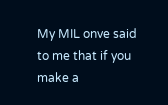My MIL onve said to me that if you make a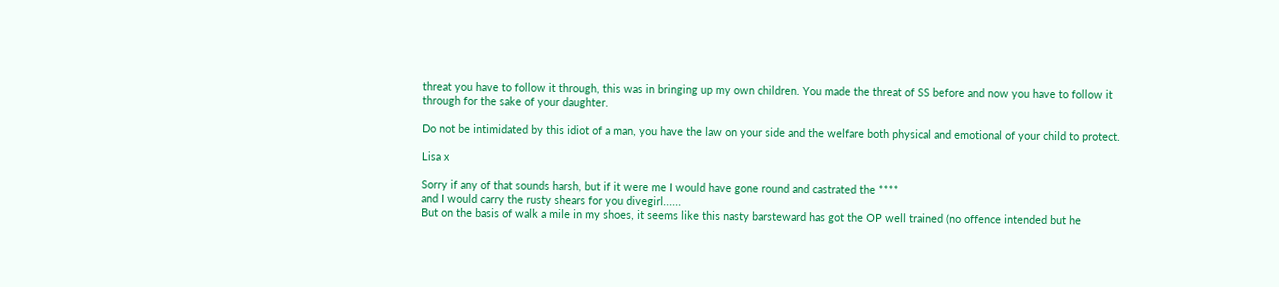threat you have to follow it through, this was in bringing up my own children. You made the threat of SS before and now you have to follow it through for the sake of your daughter.

Do not be intimidated by this idiot of a man, you have the law on your side and the welfare both physical and emotional of your child to protect.

Lisa x

Sorry if any of that sounds harsh, but if it were me I would have gone round and castrated the ****
and I would carry the rusty shears for you divegirl......
But on the basis of walk a mile in my shoes, it seems like this nasty barsteward has got the OP well trained (no offence intended but he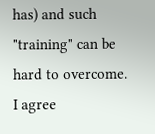has) and such "training" can be hard to overcome.
I agree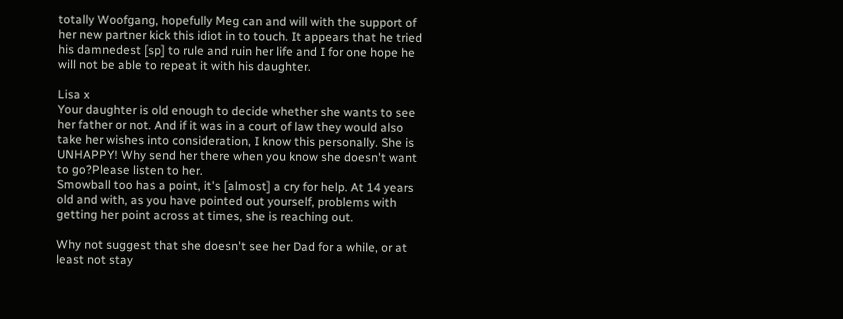totally Woofgang, hopefully Meg can and will with the support of her new partner kick this idiot in to touch. It appears that he tried his damnedest [sp] to rule and ruin her life and I for one hope he will not be able to repeat it with his daughter.

Lisa x
Your daughter is old enough to decide whether she wants to see her father or not. And if it was in a court of law they would also take her wishes into consideration, I know this personally. She is UNHAPPY! Why send her there when you know she doesn't want to go?Please listen to her.
Smowball too has a point, it's [almost] a cry for help. At 14 years old and with, as you have pointed out yourself, problems with getting her point across at times, she is reaching out.

Why not suggest that she doesn't see her Dad for a while, or at least not stay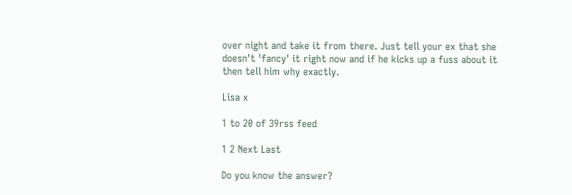over night and take it from there. Just tell your ex that she doesn't 'fancy' it right now and if he kicks up a fuss about it then tell him why exactly.

Lisa x

1 to 20 of 39rss feed

1 2 Next Last

Do you know the answer?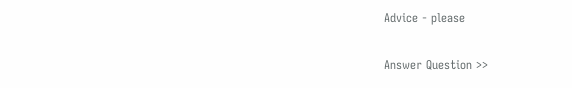Advice - please

Answer Question >>